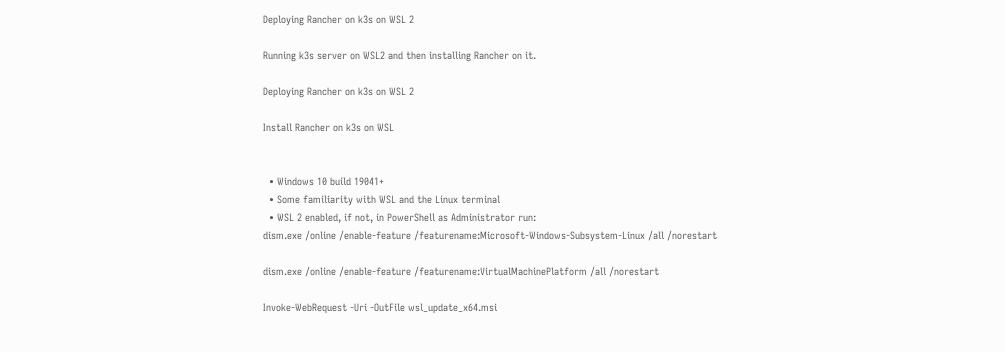Deploying Rancher on k3s on WSL 2

Running k3s server on WSL2 and then installing Rancher on it.

Deploying Rancher on k3s on WSL 2

Install Rancher on k3s on WSL


  • Windows 10 build 19041+
  • Some familiarity with WSL and the Linux terminal
  • WSL 2 enabled, if not, in PowerShell as Administrator run:
dism.exe /online /enable-feature /featurename:Microsoft-Windows-Subsystem-Linux /all /norestart

dism.exe /online /enable-feature /featurename:VirtualMachinePlatform /all /norestart

Invoke-WebRequest -Uri -OutFile wsl_update_x64.msi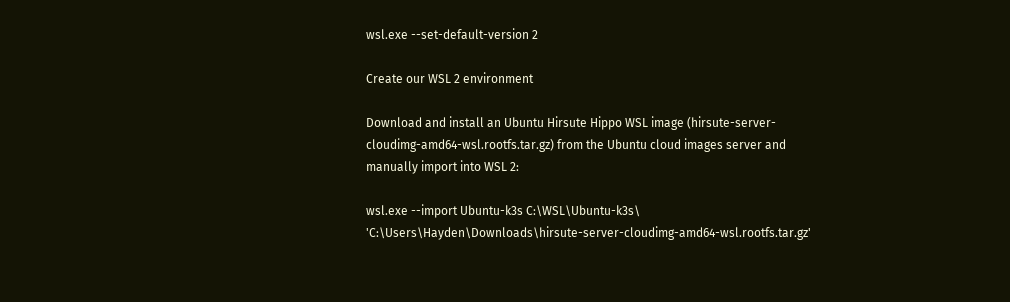wsl.exe --set-default-version 2

Create our WSL 2 environment

Download and install an Ubuntu Hirsute Hippo WSL image (hirsute-server-cloudimg-amd64-wsl.rootfs.tar.gz) from the Ubuntu cloud images server and manually import into WSL 2:

wsl.exe --import Ubuntu-k3s C:\WSL\Ubuntu-k3s\ 'C:\Users\Hayden\Downloads\hirsute-server-cloudimg-amd64-wsl.rootfs.tar.gz'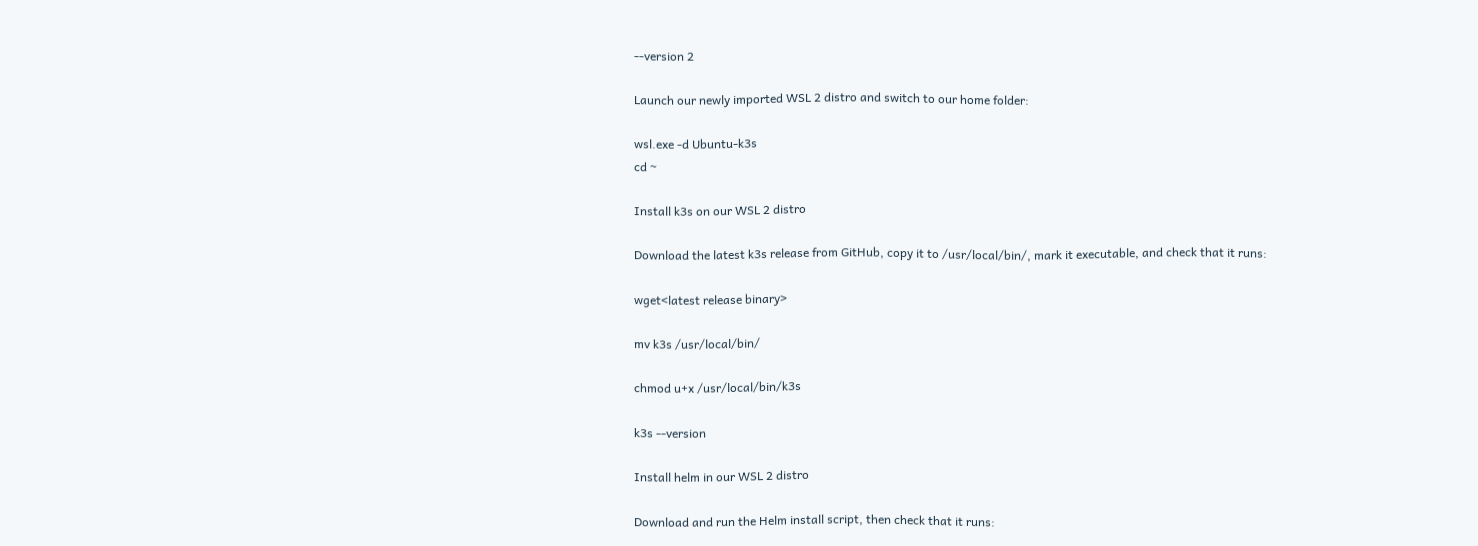--version 2

Launch our newly imported WSL 2 distro and switch to our home folder:

wsl.exe -d Ubuntu-k3s
cd ~

Install k3s on our WSL 2 distro

Download the latest k3s release from GitHub, copy it to /usr/local/bin/, mark it executable, and check that it runs:

wget<latest release binary>

mv k3s /usr/local/bin/

chmod u+x /usr/local/bin/k3s

k3s --version

Install helm in our WSL 2 distro

Download and run the Helm install script, then check that it runs: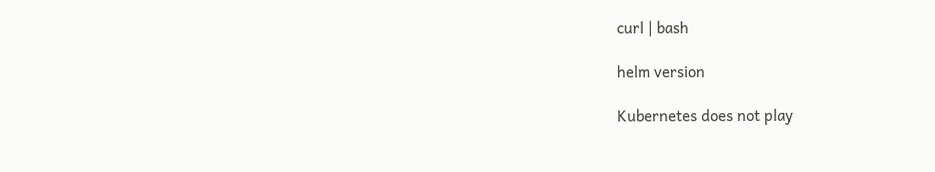curl | bash

helm version

Kubernetes does not play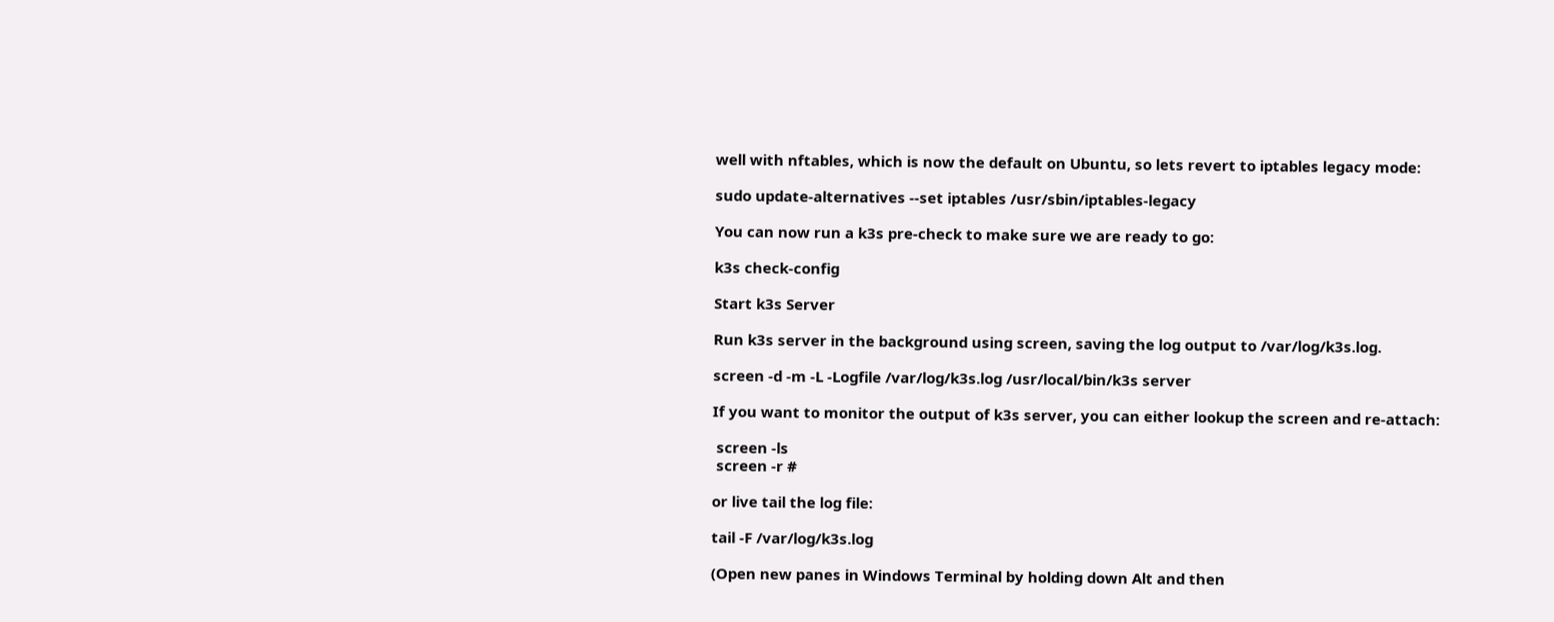well with nftables, which is now the default on Ubuntu, so lets revert to iptables legacy mode:

sudo update-alternatives --set iptables /usr/sbin/iptables-legacy

You can now run a k3s pre-check to make sure we are ready to go:

k3s check-config

Start k3s Server

Run k3s server in the background using screen, saving the log output to /var/log/k3s.log.

screen -d -m -L -Logfile /var/log/k3s.log /usr/local/bin/k3s server

If you want to monitor the output of k3s server, you can either lookup the screen and re-attach:

 screen -ls
 screen -r #

or live tail the log file:

tail -F /var/log/k3s.log

(Open new panes in Windows Terminal by holding down Alt and then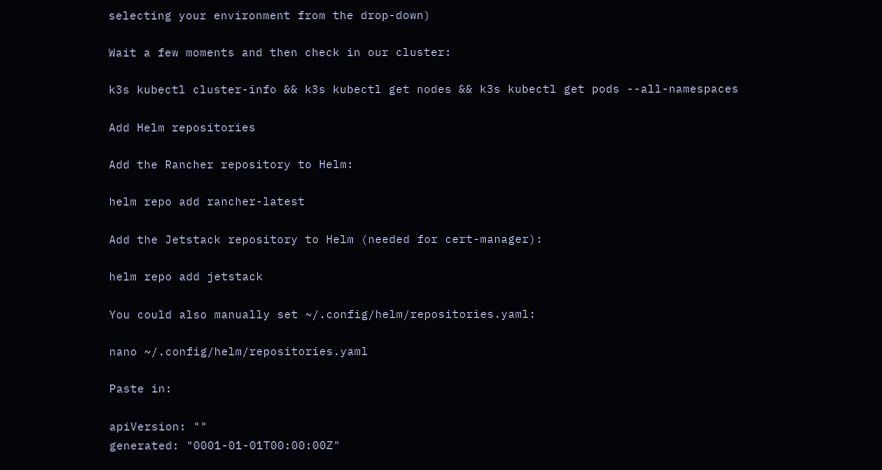selecting your environment from the drop-down)

Wait a few moments and then check in our cluster:

k3s kubectl cluster-info && k3s kubectl get nodes && k3s kubectl get pods --all-namespaces

Add Helm repositories

Add the Rancher repository to Helm:

helm repo add rancher-latest

Add the Jetstack repository to Helm (needed for cert-manager):

helm repo add jetstack

You could also manually set ~/.config/helm/repositories.yaml:

nano ~/.config/helm/repositories.yaml

Paste in:

apiVersion: ""
generated: "0001-01-01T00:00:00Z"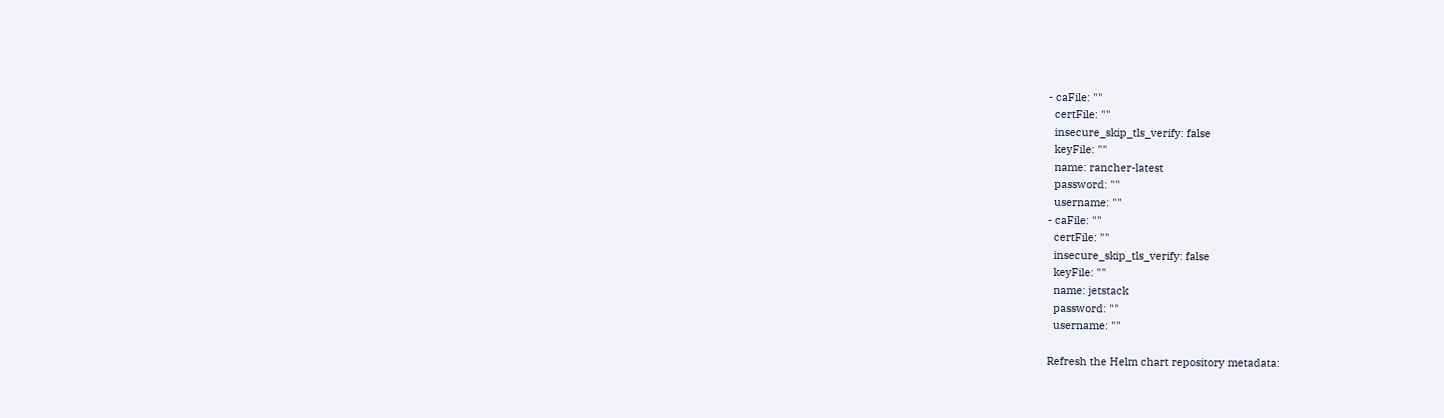- caFile: ""
  certFile: ""
  insecure_skip_tls_verify: false
  keyFile: ""
  name: rancher-latest
  password: ""
  username: ""
- caFile: ""
  certFile: ""
  insecure_skip_tls_verify: false
  keyFile: ""
  name: jetstack
  password: ""
  username: ""

Refresh the Helm chart repository metadata: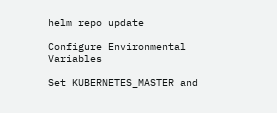helm repo update

Configure Environmental Variables

Set KUBERNETES_MASTER and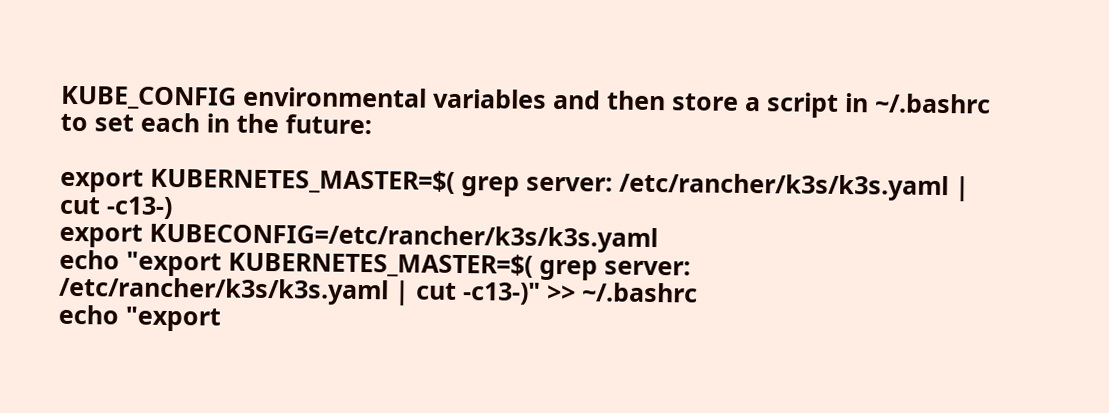KUBE_CONFIG environmental variables and then store a script in ~/.bashrc to set each in the future:

export KUBERNETES_MASTER=$( grep server: /etc/rancher/k3s/k3s.yaml | cut -c13-)
export KUBECONFIG=/etc/rancher/k3s/k3s.yaml
echo "export KUBERNETES_MASTER=$( grep server: /etc/rancher/k3s/k3s.yaml | cut -c13-)" >> ~/.bashrc
echo "export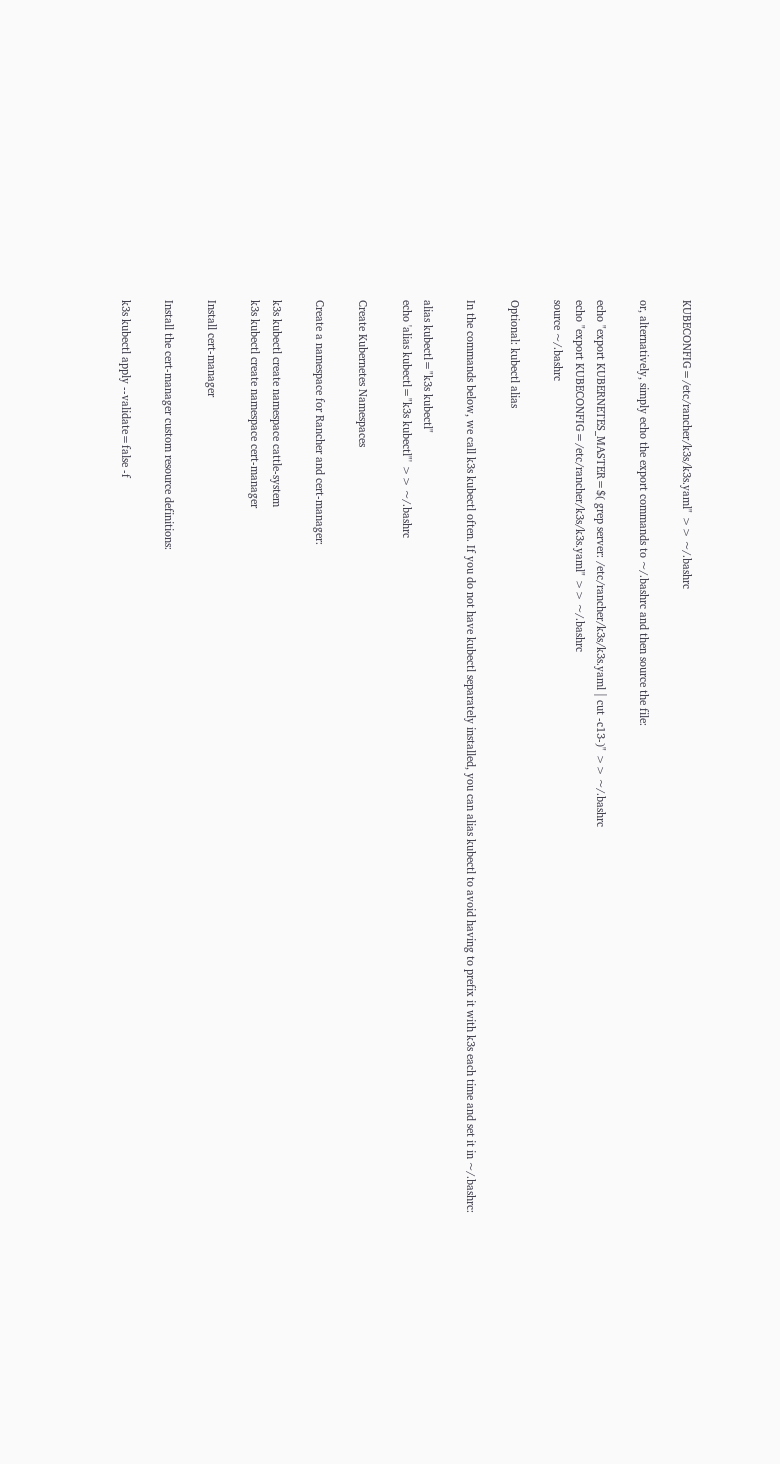KUBECONFIG=/etc/rancher/k3s/k3s.yaml" >> ~/.bashrc

or, alternatively, simply echo the export commands to ~/.bashrc and then source the file:

echo "export KUBERNETES_MASTER=$( grep server: /etc/rancher/k3s/k3s.yaml | cut -c13-)" >> ~/.bashrc
echo "export KUBECONFIG=/etc/rancher/k3s/k3s.yaml" >> ~/.bashrc
source ~/.bashrc

Optional: kubectl alias

In the commands below, we call k3s kubectl often. If you do not have kubectl separately installed, you can alias kubectl to avoid having to prefix it with k3s each time and set it in ~/.bashrc:

alias kubectl="k3s kubectl"
echo 'alias kubectl="k3s kubectl"' >> ~/.bashrc

Create Kubernetes Namespaces

Create a namespace for Rancher and cert-manager:

k3s kubectl create namespace cattle-system
k3s kubectl create namespace cert-manager

Install cert-manager

Install the cert-manager custom resource definitions:

k3s kubectl apply --validate=false -f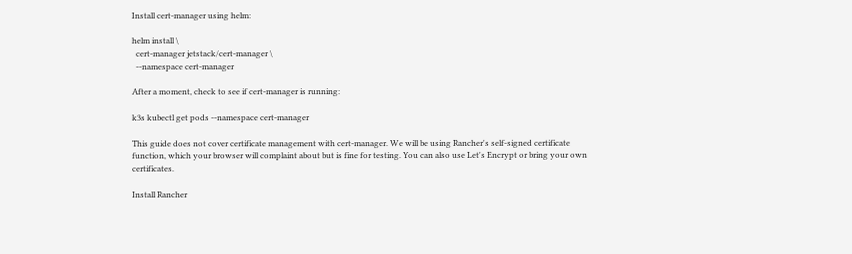Install cert-manager using helm:

helm install \
  cert-manager jetstack/cert-manager \
  --namespace cert-manager

After a moment, check to see if cert-manager is running:

k3s kubectl get pods --namespace cert-manager

This guide does not cover certificate management with cert-manager. We will be using Rancher's self-signed certificate function, which your browser will complaint about but is fine for testing. You can also use Let's Encrypt or bring your own certificates.

Install Rancher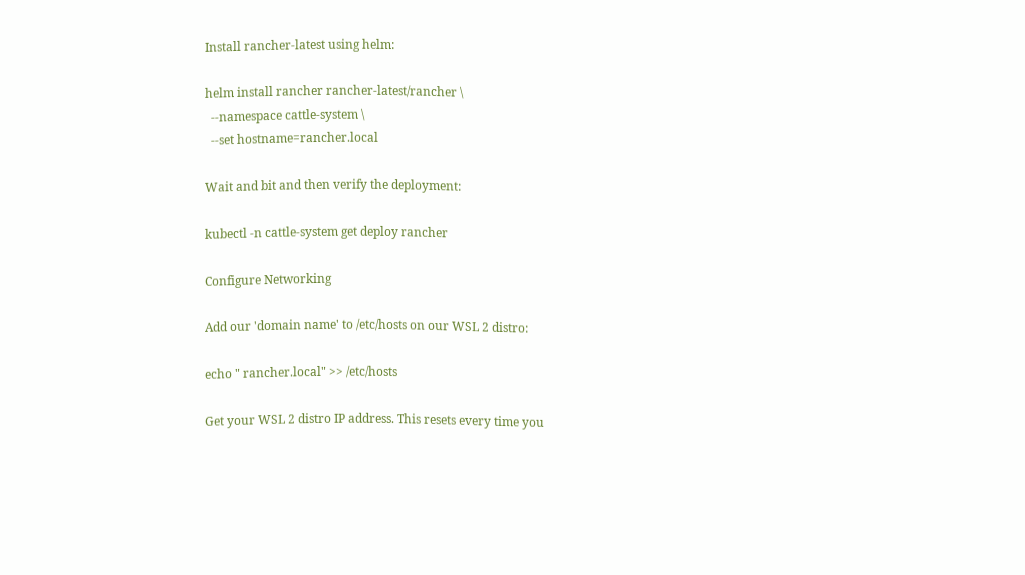Install rancher-latest using helm:

helm install rancher rancher-latest/rancher \
  --namespace cattle-system \
  --set hostname=rancher.local

Wait and bit and then verify the deployment:

kubectl -n cattle-system get deploy rancher

Configure Networking

Add our 'domain name' to /etc/hosts on our WSL 2 distro:

echo " rancher.local" >> /etc/hosts

Get your WSL 2 distro IP address. This resets every time you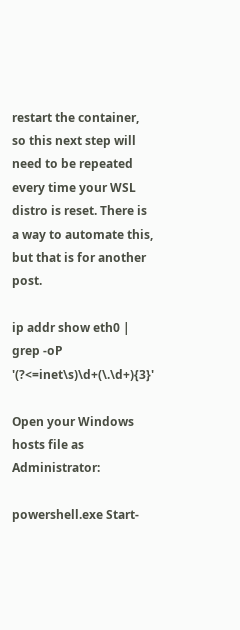restart the container, so this next step will need to be repeated every time your WSL distro is reset. There is a way to automate this, but that is for another post.

ip addr show eth0 | grep -oP '(?<=inet\s)\d+(\.\d+){3}'

Open your Windows hosts file as Administrator:

powershell.exe Start-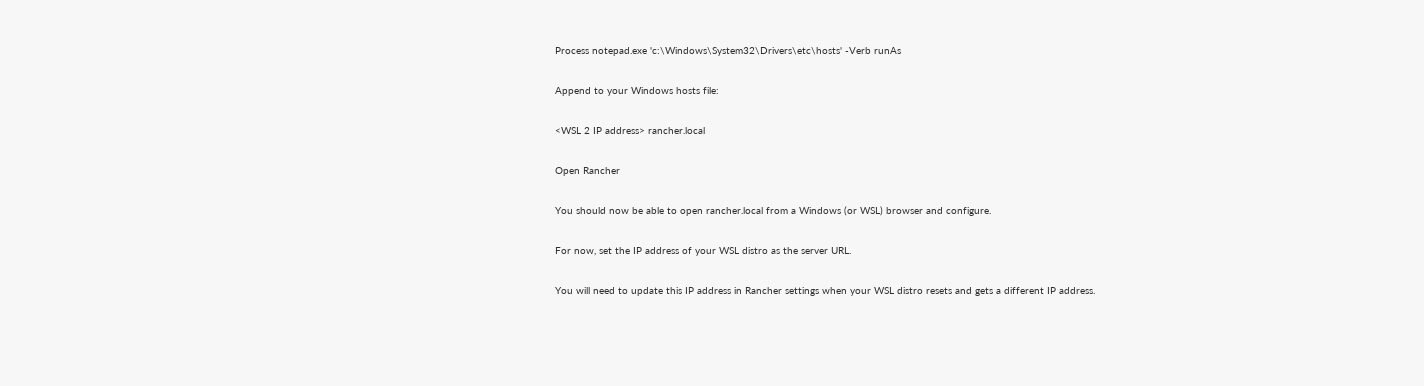Process notepad.exe 'c:\Windows\System32\Drivers\etc\hosts' -Verb runAs

Append to your Windows hosts file:

<WSL 2 IP address> rancher.local

Open Rancher

You should now be able to open rancher.local from a Windows (or WSL) browser and configure.

For now, set the IP address of your WSL distro as the server URL.

You will need to update this IP address in Rancher settings when your WSL distro resets and gets a different IP address.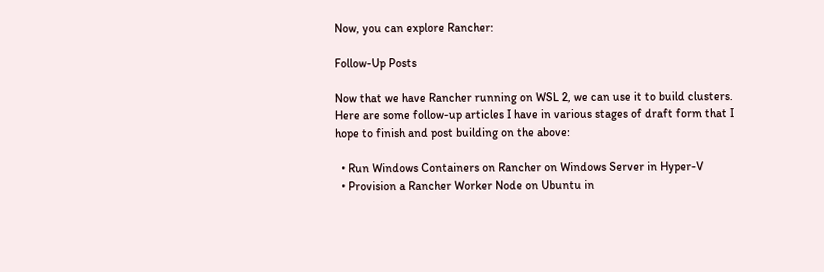Now, you can explore Rancher:

Follow-Up Posts

Now that we have Rancher running on WSL 2, we can use it to build clusters. Here are some follow-up articles I have in various stages of draft form that I hope to finish and post building on the above:

  • Run Windows Containers on Rancher on Windows Server in Hyper-V
  • Provision a Rancher Worker Node on Ubuntu in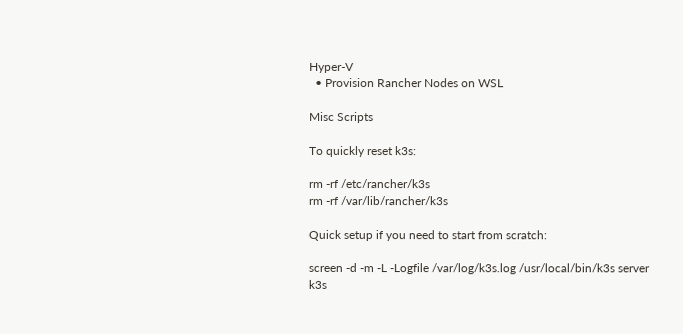Hyper-V
  • Provision Rancher Nodes on WSL

Misc Scripts

To quickly reset k3s:

rm -rf /etc/rancher/k3s
rm -rf /var/lib/rancher/k3s

Quick setup if you need to start from scratch:

screen -d -m -L -Logfile /var/log/k3s.log /usr/local/bin/k3s server
k3s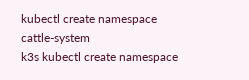kubectl create namespace cattle-system
k3s kubectl create namespace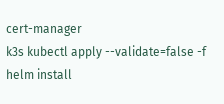cert-manager
k3s kubectl apply --validate=false -f
helm install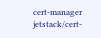cert-manager jetstack/cert-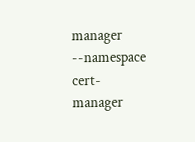manager --namespace cert-manager